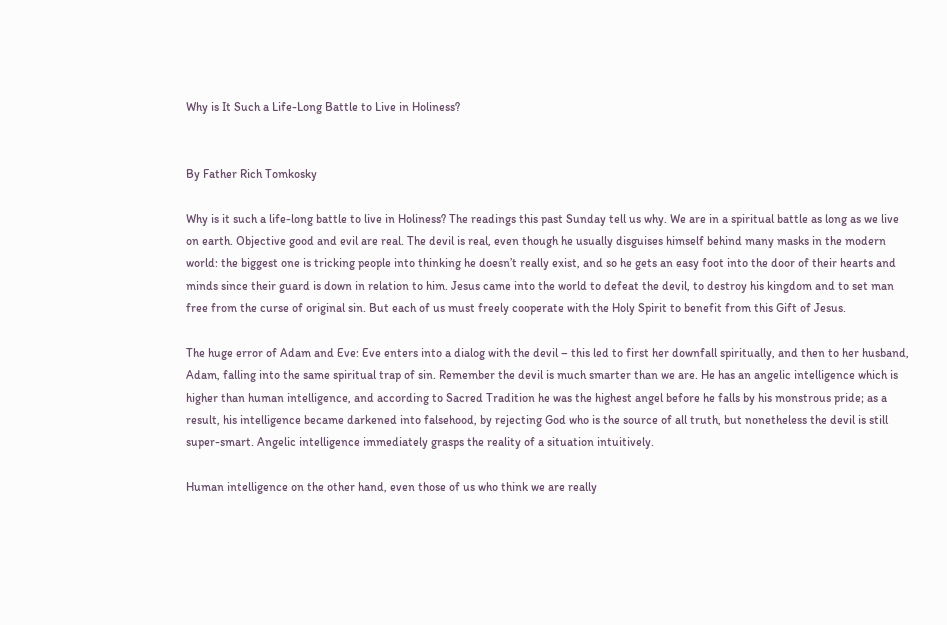Why is It Such a Life-Long Battle to Live in Holiness?


By Father Rich Tomkosky

Why is it such a life-long battle to live in Holiness? The readings this past Sunday tell us why. We are in a spiritual battle as long as we live on earth. Objective good and evil are real. The devil is real, even though he usually disguises himself behind many masks in the modern world: the biggest one is tricking people into thinking he doesn’t really exist, and so he gets an easy foot into the door of their hearts and minds since their guard is down in relation to him. Jesus came into the world to defeat the devil, to destroy his kingdom and to set man free from the curse of original sin. But each of us must freely cooperate with the Holy Spirit to benefit from this Gift of Jesus.

The huge error of Adam and Eve: Eve enters into a dialog with the devil – this led to first her downfall spiritually, and then to her husband, Adam, falling into the same spiritual trap of sin. Remember the devil is much smarter than we are. He has an angelic intelligence which is higher than human intelligence, and according to Sacred Tradition he was the highest angel before he falls by his monstrous pride; as a result, his intelligence became darkened into falsehood, by rejecting God who is the source of all truth, but nonetheless the devil is still super-smart. Angelic intelligence immediately grasps the reality of a situation intuitively.

Human intelligence on the other hand, even those of us who think we are really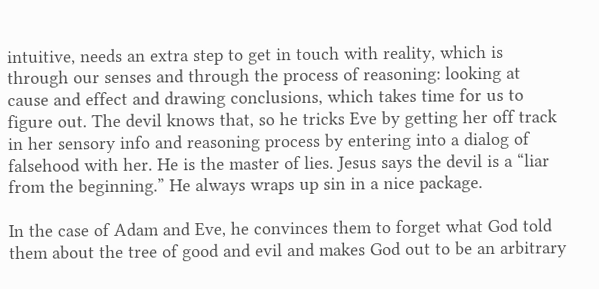intuitive, needs an extra step to get in touch with reality, which is through our senses and through the process of reasoning: looking at cause and effect and drawing conclusions, which takes time for us to figure out. The devil knows that, so he tricks Eve by getting her off track in her sensory info and reasoning process by entering into a dialog of falsehood with her. He is the master of lies. Jesus says the devil is a “liar from the beginning.” He always wraps up sin in a nice package.

In the case of Adam and Eve, he convinces them to forget what God told them about the tree of good and evil and makes God out to be an arbitrary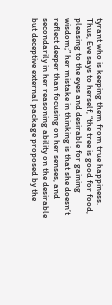tyrant who is keeping them from true happiness. Thus, Eve says to herself, “the tree is good for food, pleasing to the eyes and desirable for gaining wisdom;” her mistake in thinking is that she doesn’t reflect deeper than focusing on her senses, and secondarily in her reasoning ability on the desirable but deceptive external package proposed by the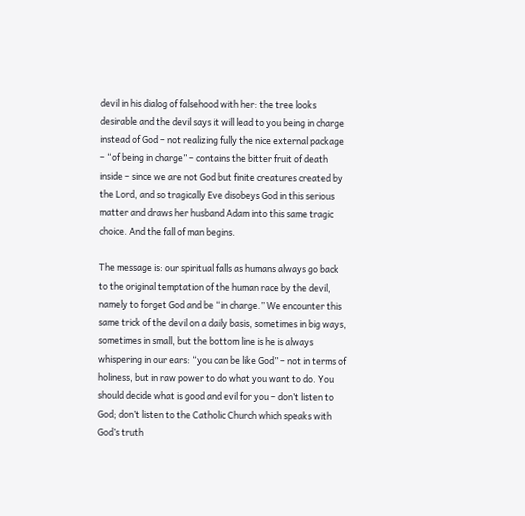devil in his dialog of falsehood with her: the tree looks desirable and the devil says it will lead to you being in charge instead of God – not realizing fully the nice external package – “of being in charge” – contains the bitter fruit of death inside – since we are not God but finite creatures created by the Lord, and so tragically Eve disobeys God in this serious matter and draws her husband Adam into this same tragic choice. And the fall of man begins.

The message is: our spiritual falls as humans always go back to the original temptation of the human race by the devil, namely to forget God and be “in charge.” We encounter this same trick of the devil on a daily basis, sometimes in big ways, sometimes in small, but the bottom line is he is always whispering in our ears: “you can be like God” – not in terms of holiness, but in raw power to do what you want to do. You should decide what is good and evil for you – don’t listen to God; don’t listen to the Catholic Church which speaks with God’s truth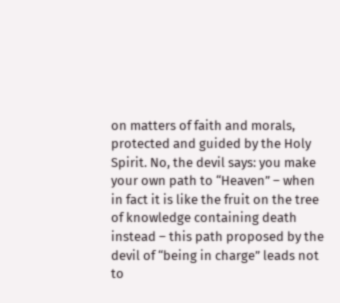on matters of faith and morals, protected and guided by the Holy Spirit. No, the devil says: you make your own path to “Heaven” – when in fact it is like the fruit on the tree of knowledge containing death instead – this path proposed by the devil of “being in charge” leads not to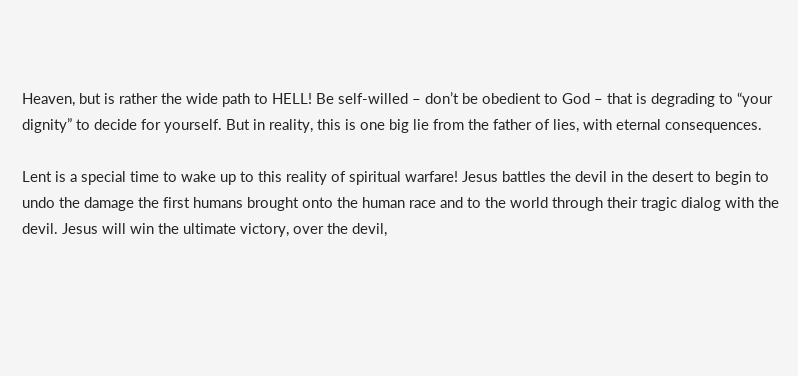Heaven, but is rather the wide path to HELL! Be self-willed – don’t be obedient to God – that is degrading to “your dignity” to decide for yourself. But in reality, this is one big lie from the father of lies, with eternal consequences.

Lent is a special time to wake up to this reality of spiritual warfare! Jesus battles the devil in the desert to begin to undo the damage the first humans brought onto the human race and to the world through their tragic dialog with the devil. Jesus will win the ultimate victory, over the devil,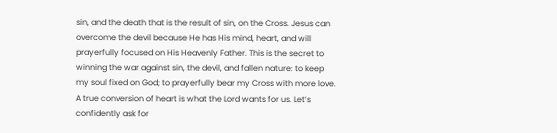sin, and the death that is the result of sin, on the Cross. Jesus can overcome the devil because He has His mind, heart, and will prayerfully focused on His Heavenly Father. This is the secret to winning the war against sin, the devil, and fallen nature: to keep my soul fixed on God; to prayerfully bear my Cross with more love. A true conversion of heart is what the Lord wants for us. Let’s confidently ask for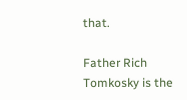that.

Father Rich Tomkosky is the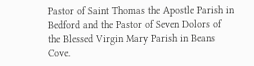Pastor of Saint Thomas the Apostle Parish in Bedford and the Pastor of Seven Dolors of the Blessed Virgin Mary Parish in Beans Cove.